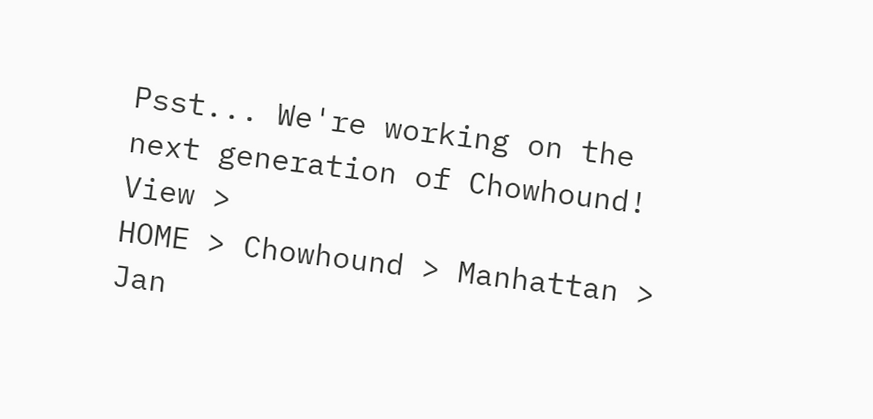Psst... We're working on the next generation of Chowhound! View >
HOME > Chowhound > Manhattan >
Jan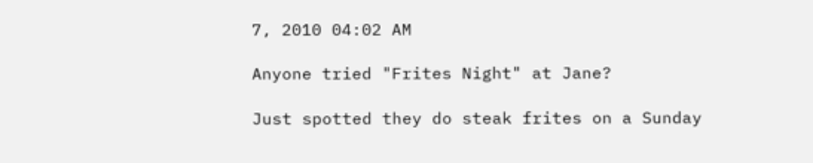7, 2010 04:02 AM

Anyone tried "Frites Night" at Jane?

Just spotted they do steak frites on a Sunday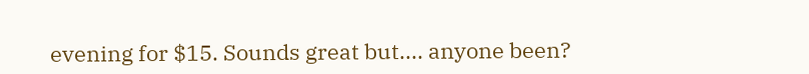evening for $15. Sounds great but.... anyone been?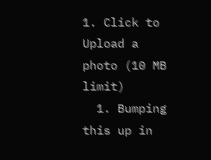1. Click to Upload a photo (10 MB limit)
  1. Bumping this up in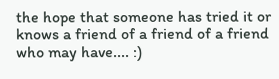the hope that someone has tried it or knows a friend of a friend of a friend who may have.... :)